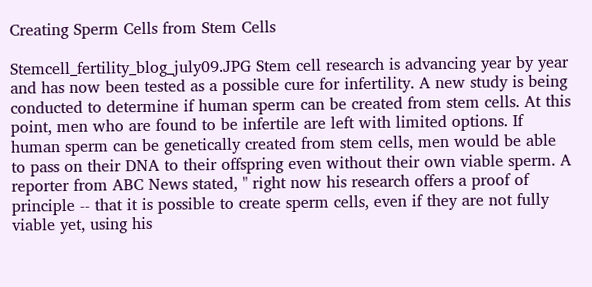Creating Sperm Cells from Stem Cells

Stemcell_fertility_blog_july09.JPG Stem cell research is advancing year by year and has now been tested as a possible cure for infertility. A new study is being conducted to determine if human sperm can be created from stem cells. At this point, men who are found to be infertile are left with limited options. If human sperm can be genetically created from stem cells, men would be able to pass on their DNA to their offspring even without their own viable sperm. A reporter from ABC News stated, " right now his research offers a proof of principle -- that it is possible to create sperm cells, even if they are not fully viable yet, using his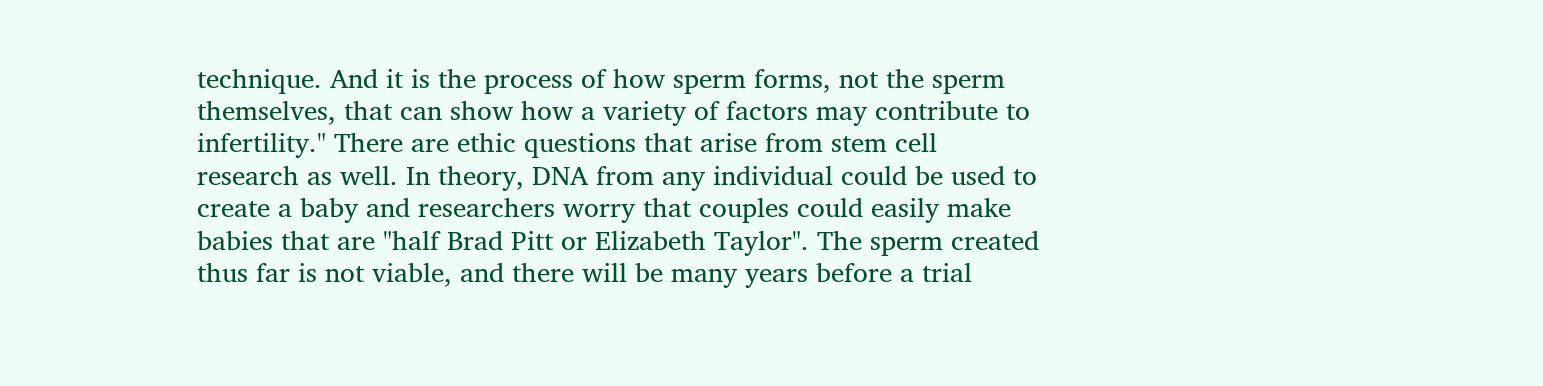technique. And it is the process of how sperm forms, not the sperm themselves, that can show how a variety of factors may contribute to infertility." There are ethic questions that arise from stem cell research as well. In theory, DNA from any individual could be used to create a baby and researchers worry that couples could easily make babies that are "half Brad Pitt or Elizabeth Taylor". The sperm created thus far is not viable, and there will be many years before a trial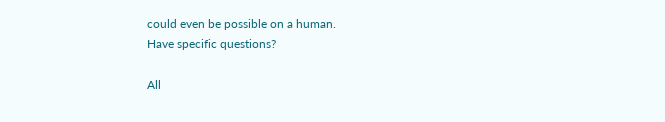could even be possible on a human.
Have specific questions?

All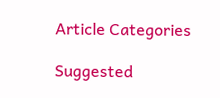Article Categories

Suggested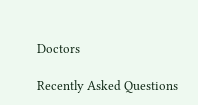Doctors

Recently Asked Questions